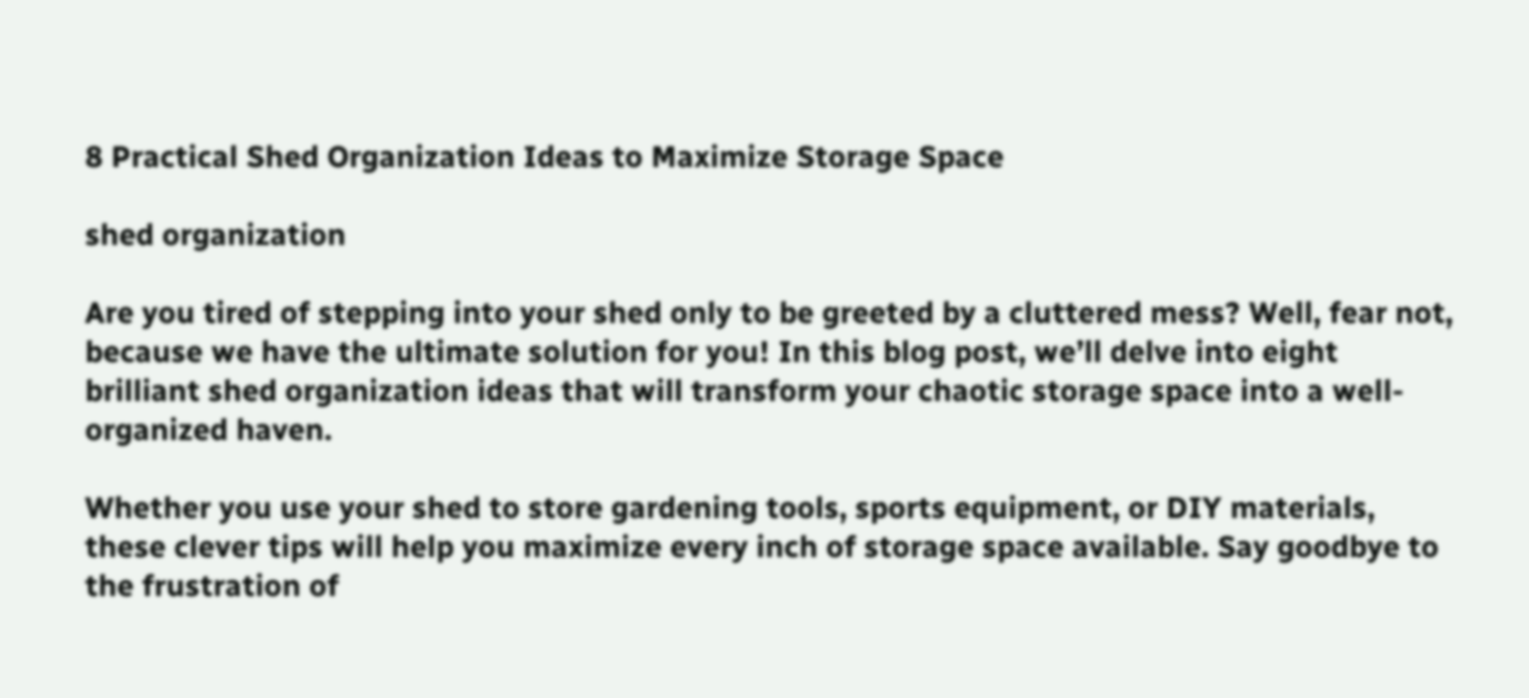8 Practical Shed Organization Ideas to Maximize Storage Space

shed organization

Are you tired of stepping into your shed only to be greeted by a cluttered mess? Well, fear not, because we have the ultimate solution for you! In this blog post, we’ll delve into eight brilliant shed organization ideas that will transform your chaotic storage space into a well-organized haven.

Whether you use your shed to store gardening tools, sports equipment, or DIY materials, these clever tips will help you maximize every inch of storage space available. Say goodbye to the frustration of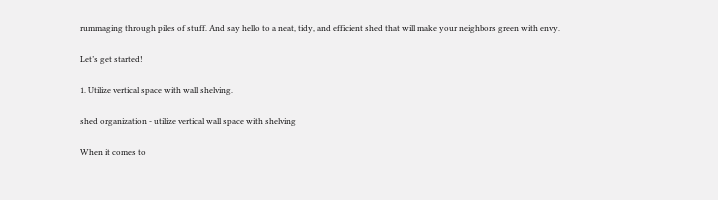rummaging through piles of stuff. And say hello to a neat, tidy, and efficient shed that will make your neighbors green with envy.

Let’s get started!

1. Utilize vertical space with wall shelving.

shed organization - utilize vertical wall space with shelving

When it comes to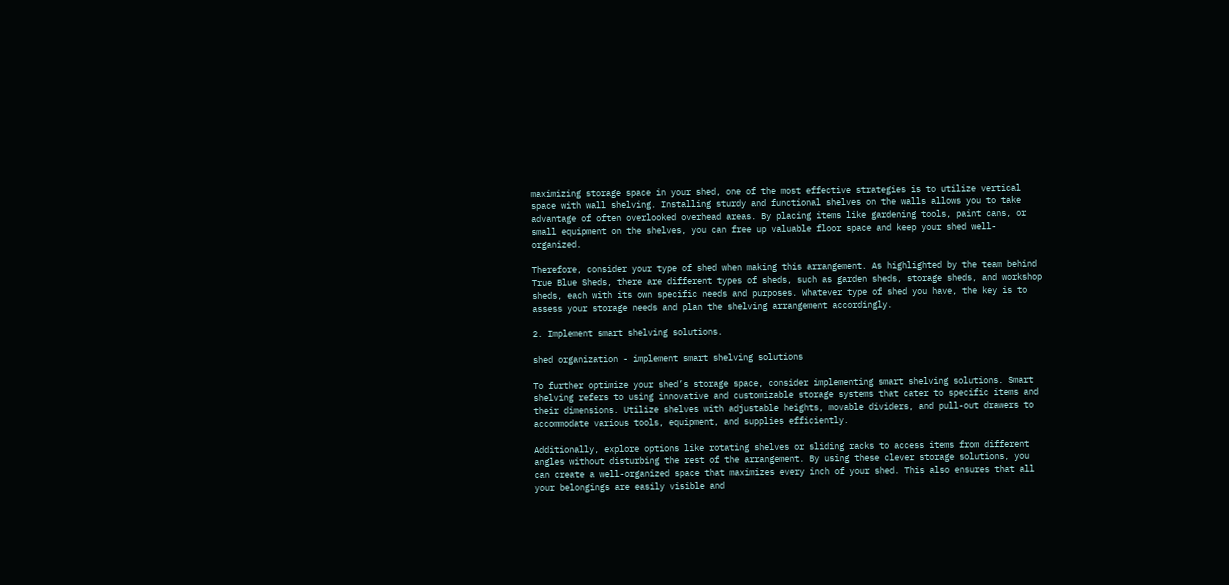maximizing storage space in your shed, one of the most effective strategies is to utilize vertical space with wall shelving. Installing sturdy and functional shelves on the walls allows you to take advantage of often overlooked overhead areas. By placing items like gardening tools, paint cans, or small equipment on the shelves, you can free up valuable floor space and keep your shed well-organized.

Therefore, consider your type of shed when making this arrangement. As highlighted by the team behind True Blue Sheds, there are different types of sheds, such as garden sheds, storage sheds, and workshop sheds, each with its own specific needs and purposes. Whatever type of shed you have, the key is to assess your storage needs and plan the shelving arrangement accordingly.

2. Implement smart shelving solutions.

shed organization - implement smart shelving solutions

To further optimize your shed’s storage space, consider implementing smart shelving solutions. Smart shelving refers to using innovative and customizable storage systems that cater to specific items and their dimensions. Utilize shelves with adjustable heights, movable dividers, and pull-out drawers to accommodate various tools, equipment, and supplies efficiently.

Additionally, explore options like rotating shelves or sliding racks to access items from different angles without disturbing the rest of the arrangement. By using these clever storage solutions, you can create a well-organized space that maximizes every inch of your shed. This also ensures that all your belongings are easily visible and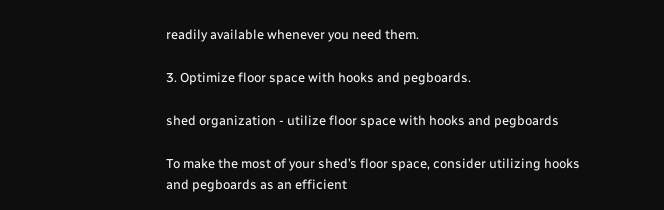readily available whenever you need them.

3. Optimize floor space with hooks and pegboards.

shed organization - utilize floor space with hooks and pegboards

To make the most of your shed’s floor space, consider utilizing hooks and pegboards as an efficient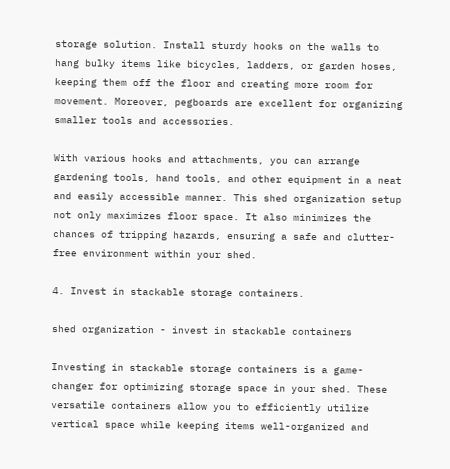storage solution. Install sturdy hooks on the walls to hang bulky items like bicycles, ladders, or garden hoses, keeping them off the floor and creating more room for movement. Moreover, pegboards are excellent for organizing smaller tools and accessories.

With various hooks and attachments, you can arrange gardening tools, hand tools, and other equipment in a neat and easily accessible manner. This shed organization setup not only maximizes floor space. It also minimizes the chances of tripping hazards, ensuring a safe and clutter-free environment within your shed.

4. Invest in stackable storage containers.

shed organization - invest in stackable containers

Investing in stackable storage containers is a game-changer for optimizing storage space in your shed. These versatile containers allow you to efficiently utilize vertical space while keeping items well-organized and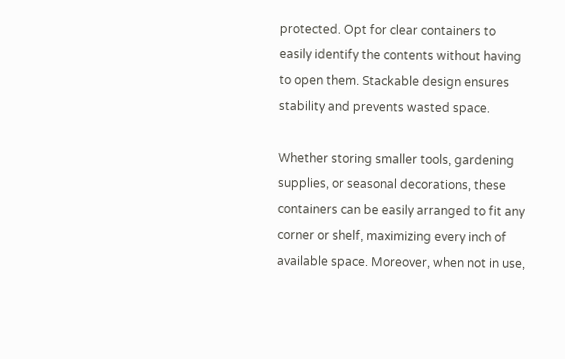protected. Opt for clear containers to easily identify the contents without having to open them. Stackable design ensures stability and prevents wasted space.

Whether storing smaller tools, gardening supplies, or seasonal decorations, these containers can be easily arranged to fit any corner or shelf, maximizing every inch of available space. Moreover, when not in use,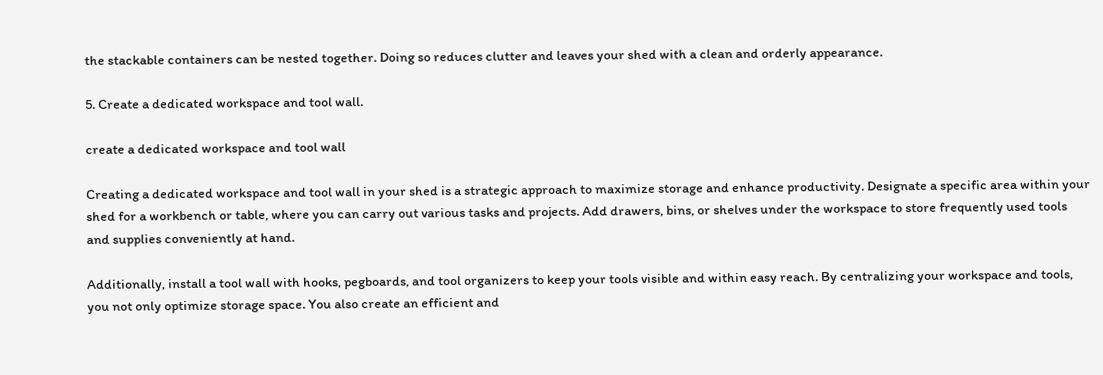the stackable containers can be nested together. Doing so reduces clutter and leaves your shed with a clean and orderly appearance.

5. Create a dedicated workspace and tool wall.

create a dedicated workspace and tool wall

Creating a dedicated workspace and tool wall in your shed is a strategic approach to maximize storage and enhance productivity. Designate a specific area within your shed for a workbench or table, where you can carry out various tasks and projects. Add drawers, bins, or shelves under the workspace to store frequently used tools and supplies conveniently at hand.

Additionally, install a tool wall with hooks, pegboards, and tool organizers to keep your tools visible and within easy reach. By centralizing your workspace and tools, you not only optimize storage space. You also create an efficient and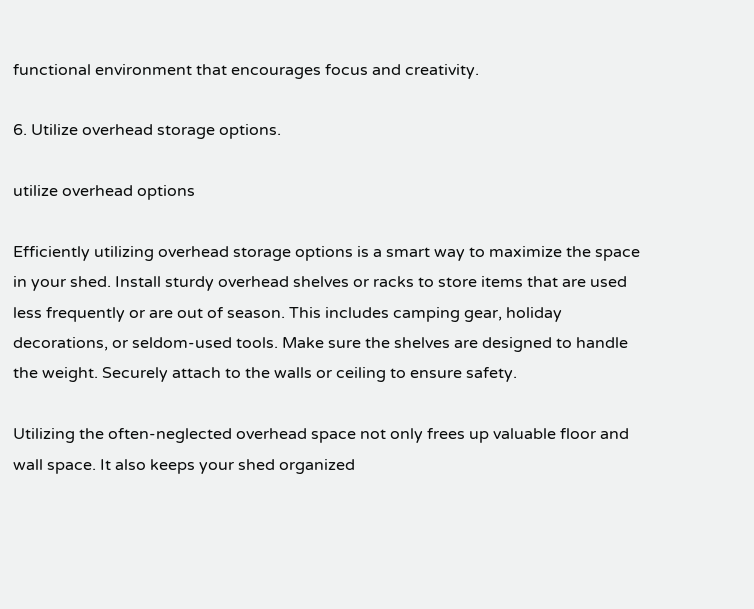functional environment that encourages focus and creativity.

6. Utilize overhead storage options.

utilize overhead options

Efficiently utilizing overhead storage options is a smart way to maximize the space in your shed. Install sturdy overhead shelves or racks to store items that are used less frequently or are out of season. This includes camping gear, holiday decorations, or seldom-used tools. Make sure the shelves are designed to handle the weight. Securely attach to the walls or ceiling to ensure safety.

Utilizing the often-neglected overhead space not only frees up valuable floor and wall space. It also keeps your shed organized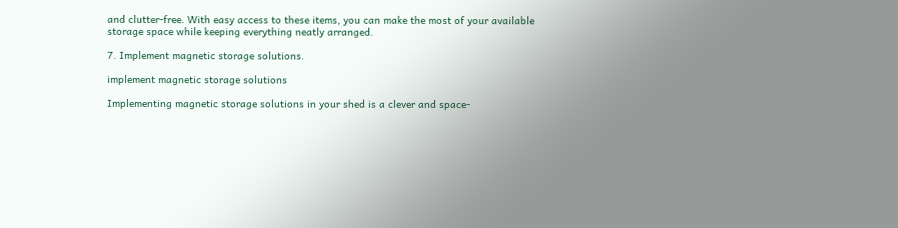and clutter-free. With easy access to these items, you can make the most of your available storage space while keeping everything neatly arranged.

7. Implement magnetic storage solutions.

implement magnetic storage solutions

Implementing magnetic storage solutions in your shed is a clever and space-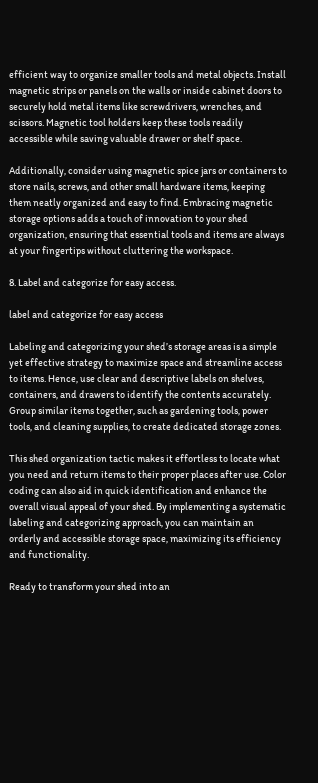efficient way to organize smaller tools and metal objects. Install magnetic strips or panels on the walls or inside cabinet doors to securely hold metal items like screwdrivers, wrenches, and scissors. Magnetic tool holders keep these tools readily accessible while saving valuable drawer or shelf space.

Additionally, consider using magnetic spice jars or containers to store nails, screws, and other small hardware items, keeping them neatly organized and easy to find. Embracing magnetic storage options adds a touch of innovation to your shed organization, ensuring that essential tools and items are always at your fingertips without cluttering the workspace.

8. Label and categorize for easy access.

label and categorize for easy access

Labeling and categorizing your shed’s storage areas is a simple yet effective strategy to maximize space and streamline access to items. Hence, use clear and descriptive labels on shelves, containers, and drawers to identify the contents accurately. Group similar items together, such as gardening tools, power tools, and cleaning supplies, to create dedicated storage zones.

This shed organization tactic makes it effortless to locate what you need and return items to their proper places after use. Color coding can also aid in quick identification and enhance the overall visual appeal of your shed. By implementing a systematic labeling and categorizing approach, you can maintain an orderly and accessible storage space, maximizing its efficiency and functionality.

Ready to transform your shed into an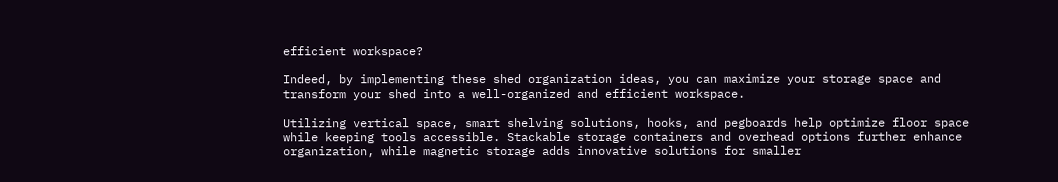efficient workspace?

Indeed, by implementing these shed organization ideas, you can maximize your storage space and transform your shed into a well-organized and efficient workspace.

Utilizing vertical space, smart shelving solutions, hooks, and pegboards help optimize floor space while keeping tools accessible. Stackable storage containers and overhead options further enhance organization, while magnetic storage adds innovative solutions for smaller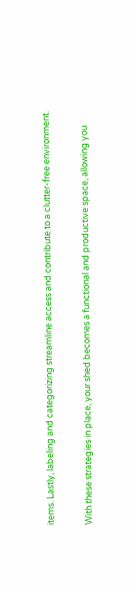items. Lastly, labeling and categorizing streamline access and contribute to a clutter-free environment.

With these strategies in place, your shed becomes a functional and productive space, allowing you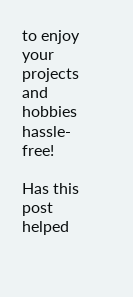to enjoy your projects and hobbies hassle-free!

Has this post helped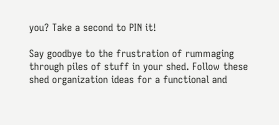you? Take a second to PIN it!

Say goodbye to the frustration of rummaging through piles of stuff in your shed. Follow these shed organization ideas for a functional and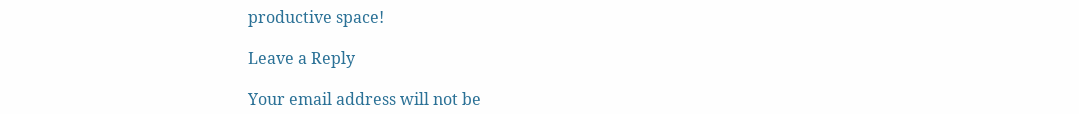productive space!

Leave a Reply

Your email address will not be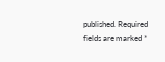published. Required fields are marked *